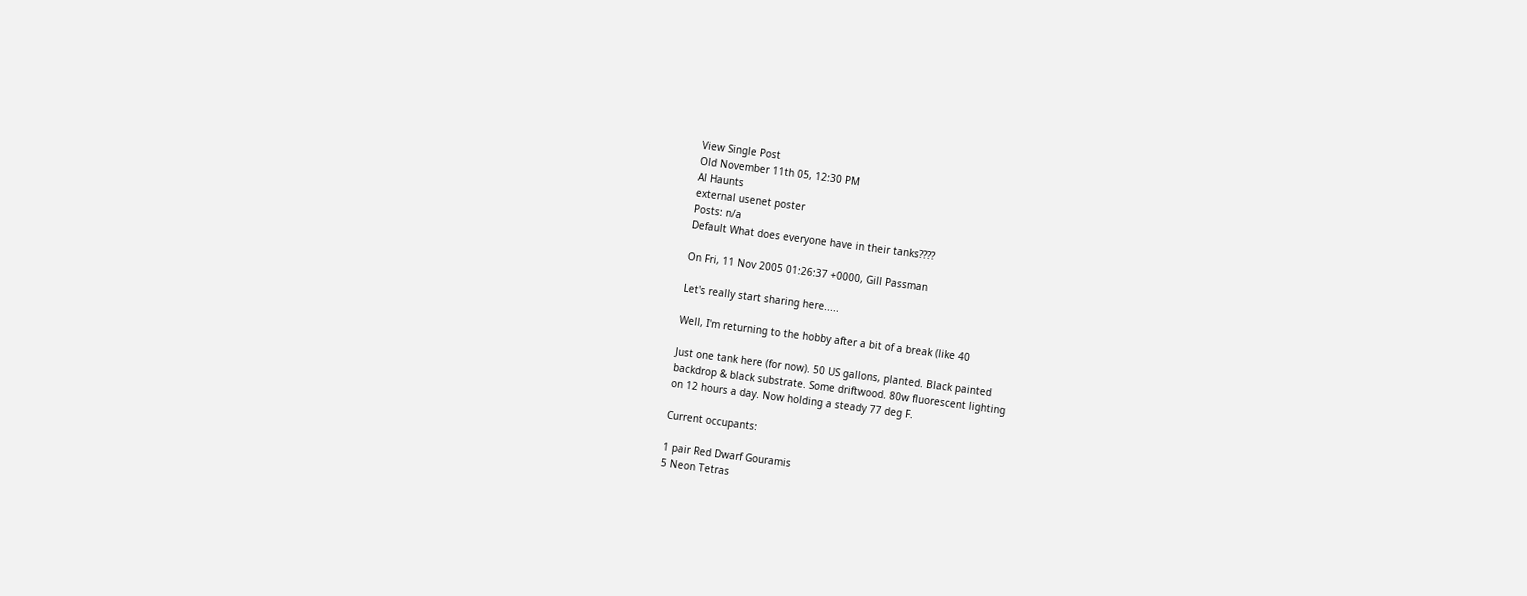View Single Post
Old November 11th 05, 12:30 PM
Al Haunts
external usenet poster
Posts: n/a
Default What does everyone have in their tanks????

On Fri, 11 Nov 2005 01:26:37 +0000, Gill Passman

Let's really start sharing here.....

Well, I'm returning to the hobby after a bit of a break (like 40

Just one tank here (for now). 50 US gallons, planted. Black painted
backdrop & black substrate. Some driftwood. 80w fluorescent lighting
on 12 hours a day. Now holding a steady 77 deg F.

Current occupants:

1 pair Red Dwarf Gouramis
5 Neon Tetras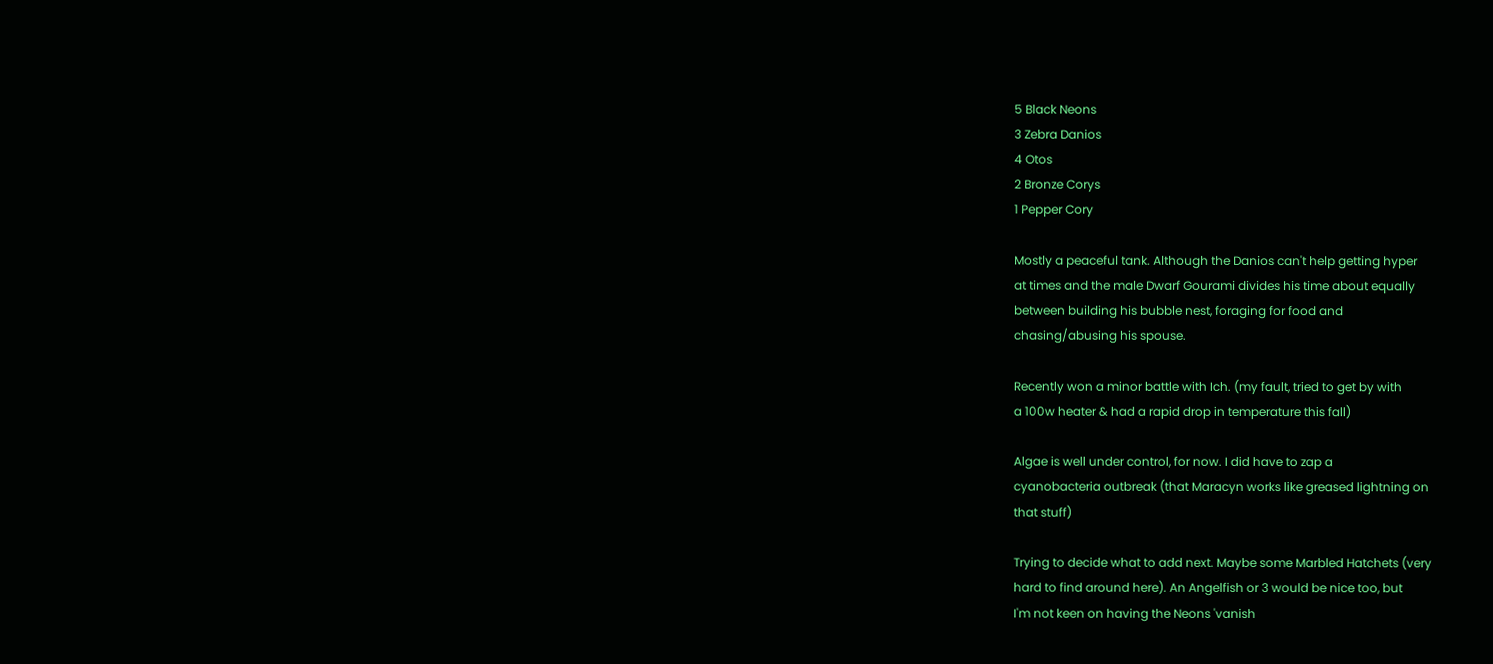5 Black Neons
3 Zebra Danios
4 Otos
2 Bronze Corys
1 Pepper Cory

Mostly a peaceful tank. Although the Danios can't help getting hyper
at times and the male Dwarf Gourami divides his time about equally
between building his bubble nest, foraging for food and
chasing/abusing his spouse.

Recently won a minor battle with Ich. (my fault, tried to get by with
a 100w heater & had a rapid drop in temperature this fall)

Algae is well under control, for now. I did have to zap a
cyanobacteria outbreak (that Maracyn works like greased lightning on
that stuff)

Trying to decide what to add next. Maybe some Marbled Hatchets (very
hard to find around here). An Angelfish or 3 would be nice too, but
I'm not keen on having the Neons 'vanish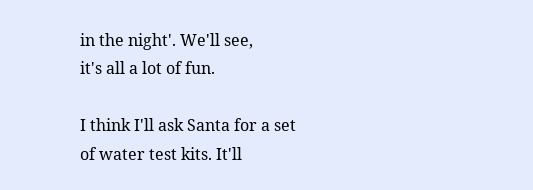in the night'. We'll see,
it's all a lot of fun.

I think I'll ask Santa for a set of water test kits. It'll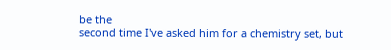be the
second time I've asked him for a chemistry set, but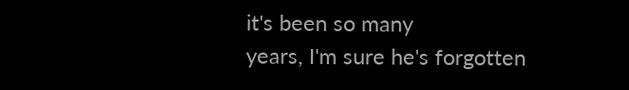it's been so many
years, I'm sure he's forgotten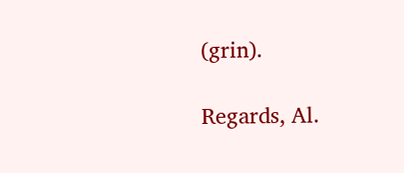(grin).

Regards, Al.